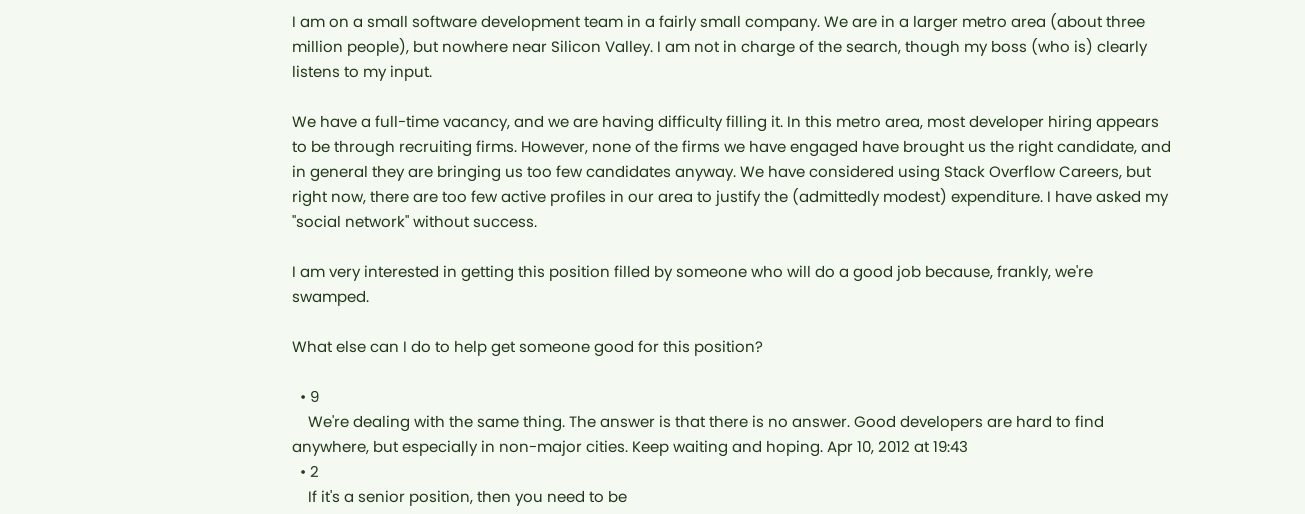I am on a small software development team in a fairly small company. We are in a larger metro area (about three million people), but nowhere near Silicon Valley. I am not in charge of the search, though my boss (who is) clearly listens to my input.

We have a full-time vacancy, and we are having difficulty filling it. In this metro area, most developer hiring appears to be through recruiting firms. However, none of the firms we have engaged have brought us the right candidate, and in general they are bringing us too few candidates anyway. We have considered using Stack Overflow Careers, but right now, there are too few active profiles in our area to justify the (admittedly modest) expenditure. I have asked my "social network" without success.

I am very interested in getting this position filled by someone who will do a good job because, frankly, we're swamped.

What else can I do to help get someone good for this position?

  • 9
    We're dealing with the same thing. The answer is that there is no answer. Good developers are hard to find anywhere, but especially in non-major cities. Keep waiting and hoping. Apr 10, 2012 at 19:43
  • 2
    If it's a senior position, then you need to be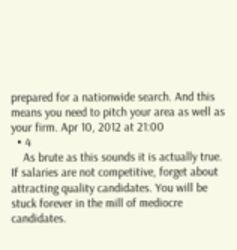prepared for a nationwide search. And this means you need to pitch your area as well as your firm. Apr 10, 2012 at 21:00
  • 4
    As brute as this sounds it is actually true. If salaries are not competitive, forget about attracting quality candidates. You will be stuck forever in the mill of mediocre candidates.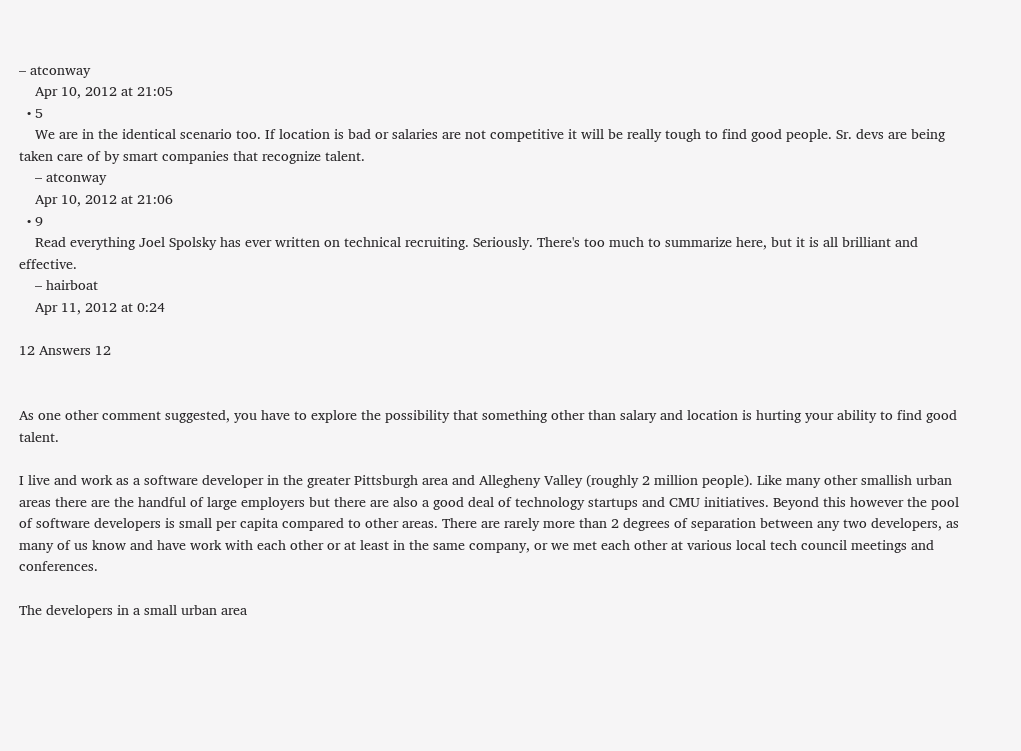– atconway
    Apr 10, 2012 at 21:05
  • 5
    We are in the identical scenario too. If location is bad or salaries are not competitive it will be really tough to find good people. Sr. devs are being taken care of by smart companies that recognize talent.
    – atconway
    Apr 10, 2012 at 21:06
  • 9
    Read everything Joel Spolsky has ever written on technical recruiting. Seriously. There's too much to summarize here, but it is all brilliant and effective.
    – hairboat
    Apr 11, 2012 at 0:24

12 Answers 12


As one other comment suggested, you have to explore the possibility that something other than salary and location is hurting your ability to find good talent.

I live and work as a software developer in the greater Pittsburgh area and Allegheny Valley (roughly 2 million people). Like many other smallish urban areas there are the handful of large employers but there are also a good deal of technology startups and CMU initiatives. Beyond this however the pool of software developers is small per capita compared to other areas. There are rarely more than 2 degrees of separation between any two developers, as many of us know and have work with each other or at least in the same company, or we met each other at various local tech council meetings and conferences.

The developers in a small urban area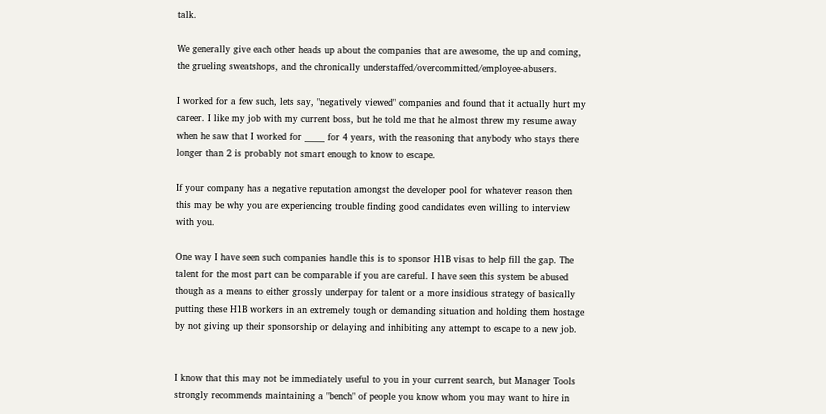talk.

We generally give each other heads up about the companies that are awesome, the up and coming, the grueling sweatshops, and the chronically understaffed/overcommitted/employee-abusers.

I worked for a few such, lets say, "negatively viewed" companies and found that it actually hurt my career. I like my job with my current boss, but he told me that he almost threw my resume away when he saw that I worked for _____ for 4 years, with the reasoning that anybody who stays there longer than 2 is probably not smart enough to know to escape.

If your company has a negative reputation amongst the developer pool for whatever reason then this may be why you are experiencing trouble finding good candidates even willing to interview with you.

One way I have seen such companies handle this is to sponsor H1B visas to help fill the gap. The talent for the most part can be comparable if you are careful. I have seen this system be abused though as a means to either grossly underpay for talent or a more insidious strategy of basically putting these H1B workers in an extremely tough or demanding situation and holding them hostage by not giving up their sponsorship or delaying and inhibiting any attempt to escape to a new job.


I know that this may not be immediately useful to you in your current search, but Manager Tools strongly recommends maintaining a "bench" of people you know whom you may want to hire in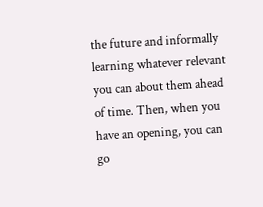the future and informally learning whatever relevant you can about them ahead of time. Then, when you have an opening, you can go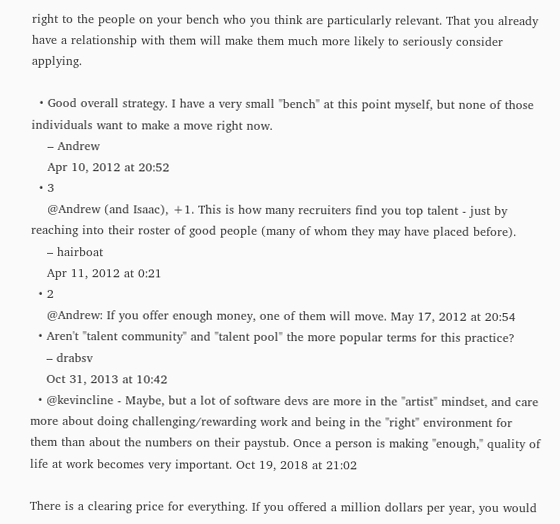right to the people on your bench who you think are particularly relevant. That you already have a relationship with them will make them much more likely to seriously consider applying.

  • Good overall strategy. I have a very small "bench" at this point myself, but none of those individuals want to make a move right now.
    – Andrew
    Apr 10, 2012 at 20:52
  • 3
    @Andrew (and Isaac), +1. This is how many recruiters find you top talent - just by reaching into their roster of good people (many of whom they may have placed before).
    – hairboat
    Apr 11, 2012 at 0:21
  • 2
    @Andrew: If you offer enough money, one of them will move. May 17, 2012 at 20:54
  • Aren't "talent community" and "talent pool" the more popular terms for this practice?
    – drabsv
    Oct 31, 2013 at 10:42
  • @kevincline - Maybe, but a lot of software devs are more in the "artist" mindset, and care more about doing challenging/rewarding work and being in the "right" environment for them than about the numbers on their paystub. Once a person is making "enough," quality of life at work becomes very important. Oct 19, 2018 at 21:02

There is a clearing price for everything. If you offered a million dollars per year, you would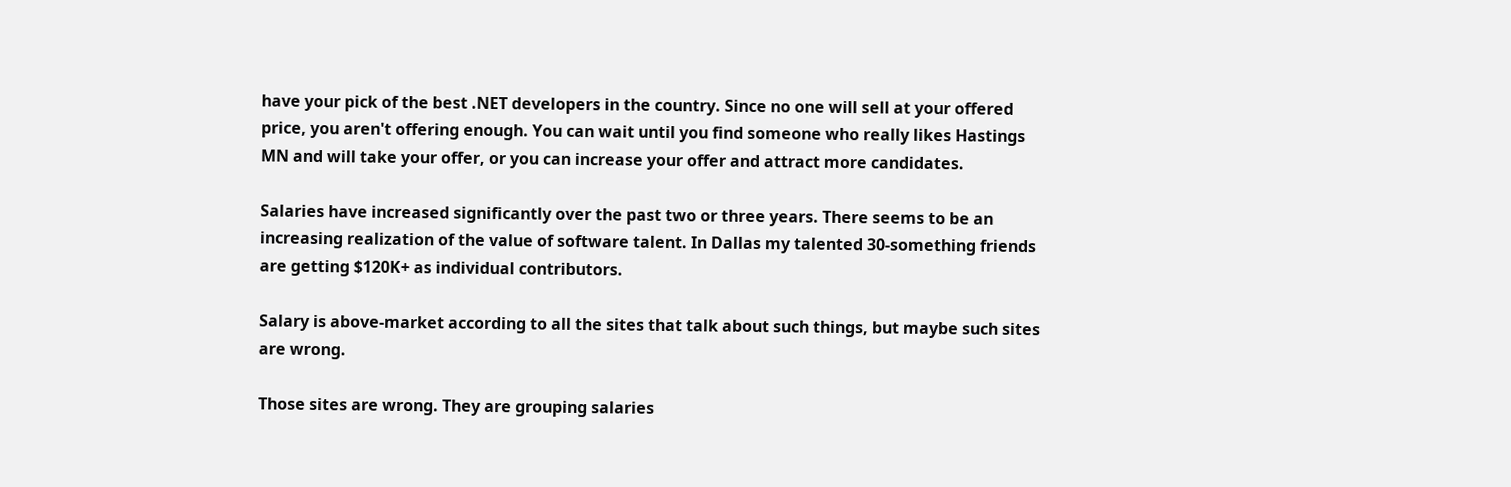have your pick of the best .NET developers in the country. Since no one will sell at your offered price, you aren't offering enough. You can wait until you find someone who really likes Hastings MN and will take your offer, or you can increase your offer and attract more candidates.

Salaries have increased significantly over the past two or three years. There seems to be an increasing realization of the value of software talent. In Dallas my talented 30-something friends are getting $120K+ as individual contributors.

Salary is above-market according to all the sites that talk about such things, but maybe such sites are wrong.

Those sites are wrong. They are grouping salaries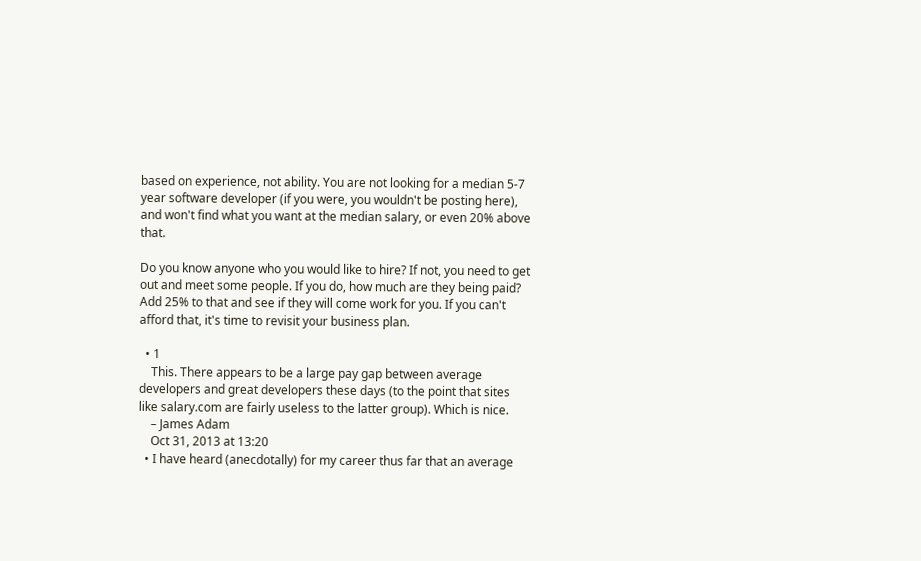based on experience, not ability. You are not looking for a median 5-7 year software developer (if you were, you wouldn't be posting here), and won't find what you want at the median salary, or even 20% above that.

Do you know anyone who you would like to hire? If not, you need to get out and meet some people. If you do, how much are they being paid? Add 25% to that and see if they will come work for you. If you can't afford that, it's time to revisit your business plan.

  • 1
    This. There appears to be a large pay gap between average developers and great developers these days (to the point that sites like salary.com are fairly useless to the latter group). Which is nice.
    – James Adam
    Oct 31, 2013 at 13:20
  • I have heard (anecdotally) for my career thus far that an average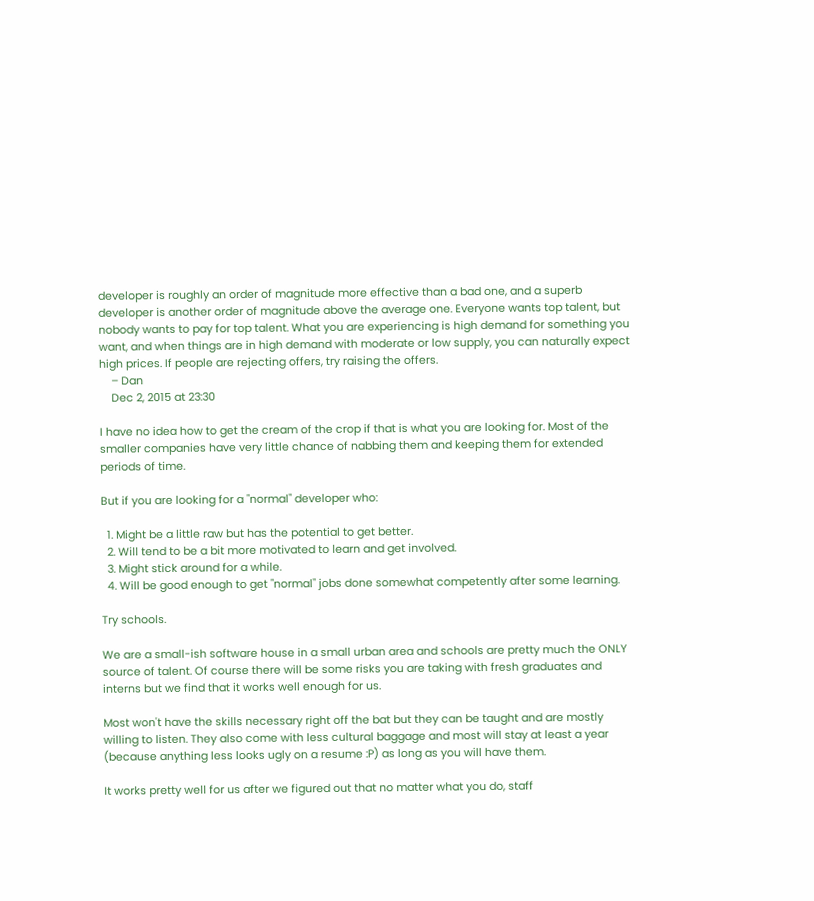developer is roughly an order of magnitude more effective than a bad one, and a superb developer is another order of magnitude above the average one. Everyone wants top talent, but nobody wants to pay for top talent. What you are experiencing is high demand for something you want, and when things are in high demand with moderate or low supply, you can naturally expect high prices. If people are rejecting offers, try raising the offers.
    – Dan
    Dec 2, 2015 at 23:30

I have no idea how to get the cream of the crop if that is what you are looking for. Most of the smaller companies have very little chance of nabbing them and keeping them for extended periods of time.

But if you are looking for a "normal" developer who:

  1. Might be a little raw but has the potential to get better.
  2. Will tend to be a bit more motivated to learn and get involved.
  3. Might stick around for a while.
  4. Will be good enough to get "normal" jobs done somewhat competently after some learning.

Try schools.

We are a small-ish software house in a small urban area and schools are pretty much the ONLY source of talent. Of course there will be some risks you are taking with fresh graduates and interns but we find that it works well enough for us.

Most won't have the skills necessary right off the bat but they can be taught and are mostly willing to listen. They also come with less cultural baggage and most will stay at least a year (because anything less looks ugly on a resume :P) as long as you will have them.

It works pretty well for us after we figured out that no matter what you do, staff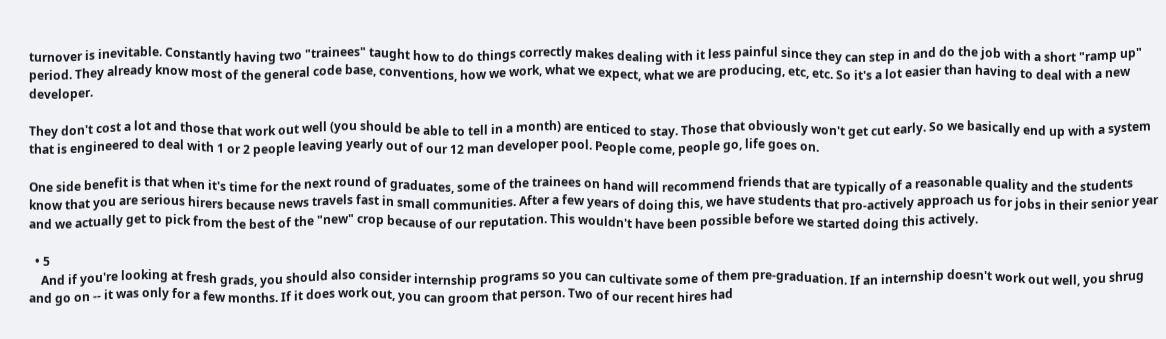turnover is inevitable. Constantly having two "trainees" taught how to do things correctly makes dealing with it less painful since they can step in and do the job with a short "ramp up" period. They already know most of the general code base, conventions, how we work, what we expect, what we are producing, etc, etc. So it's a lot easier than having to deal with a new developer.

They don't cost a lot and those that work out well (you should be able to tell in a month) are enticed to stay. Those that obviously won't get cut early. So we basically end up with a system that is engineered to deal with 1 or 2 people leaving yearly out of our 12 man developer pool. People come, people go, life goes on.

One side benefit is that when it's time for the next round of graduates, some of the trainees on hand will recommend friends that are typically of a reasonable quality and the students know that you are serious hirers because news travels fast in small communities. After a few years of doing this, we have students that pro-actively approach us for jobs in their senior year and we actually get to pick from the best of the "new" crop because of our reputation. This wouldn't have been possible before we started doing this actively.

  • 5
    And if you're looking at fresh grads, you should also consider internship programs so you can cultivate some of them pre-graduation. If an internship doesn't work out well, you shrug and go on -- it was only for a few months. If it does work out, you can groom that person. Two of our recent hires had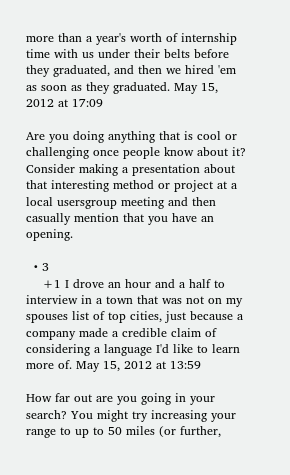more than a year's worth of internship time with us under their belts before they graduated, and then we hired 'em as soon as they graduated. May 15, 2012 at 17:09

Are you doing anything that is cool or challenging once people know about it? Consider making a presentation about that interesting method or project at a local usersgroup meeting and then casually mention that you have an opening.

  • 3
    +1 I drove an hour and a half to interview in a town that was not on my spouses list of top cities, just because a company made a credible claim of considering a language I'd like to learn more of. May 15, 2012 at 13:59

How far out are you going in your search? You might try increasing your range to up to 50 miles (or further,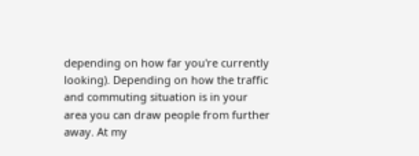depending on how far you're currently looking). Depending on how the traffic and commuting situation is in your area you can draw people from further away. At my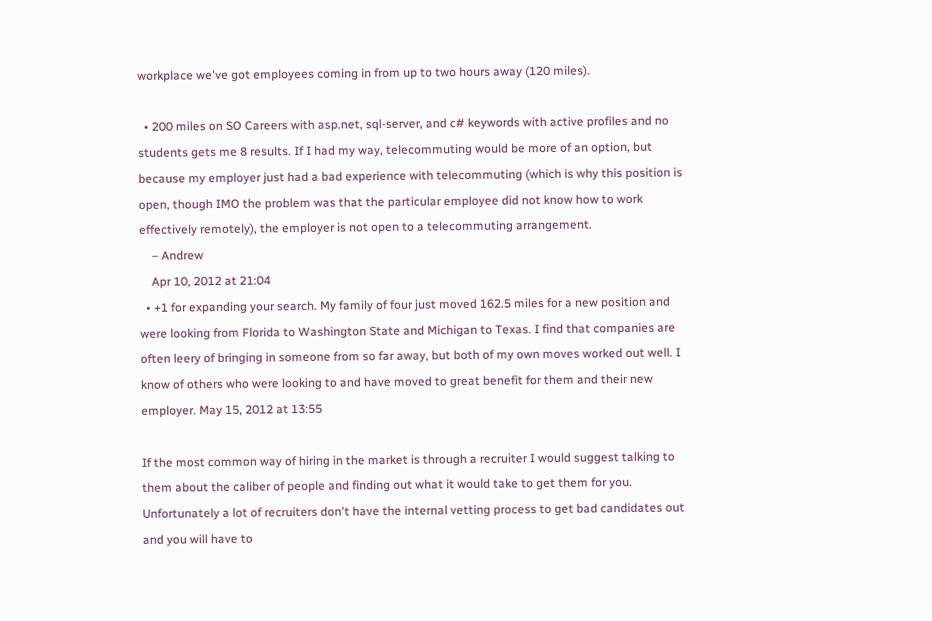workplace we've got employees coming in from up to two hours away (120 miles).

  • 200 miles on SO Careers with asp.net, sql-server, and c# keywords with active profiles and no students gets me 8 results. If I had my way, telecommuting would be more of an option, but because my employer just had a bad experience with telecommuting (which is why this position is open, though IMO the problem was that the particular employee did not know how to work effectively remotely), the employer is not open to a telecommuting arrangement.
    – Andrew
    Apr 10, 2012 at 21:04
  • +1 for expanding your search. My family of four just moved 162.5 miles for a new position and were looking from Florida to Washington State and Michigan to Texas. I find that companies are often leery of bringing in someone from so far away, but both of my own moves worked out well. I know of others who were looking to and have moved to great benefit for them and their new employer. May 15, 2012 at 13:55

If the most common way of hiring in the market is through a recruiter I would suggest talking to them about the caliber of people and finding out what it would take to get them for you. Unfortunately a lot of recruiters don't have the internal vetting process to get bad candidates out and you will have to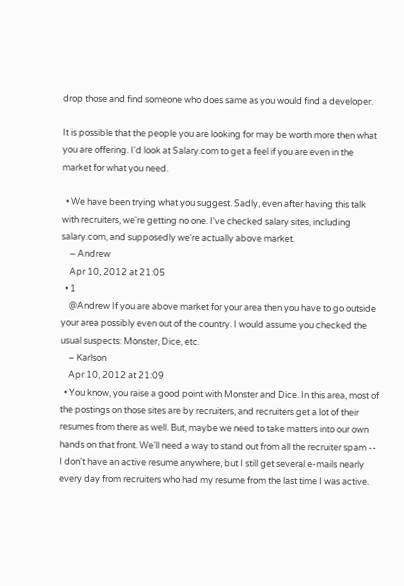drop those and find someone who does same as you would find a developer.

It is possible that the people you are looking for may be worth more then what you are offering. I'd look at Salary.com to get a feel if you are even in the market for what you need.

  • We have been trying what you suggest. Sadly, even after having this talk with recruiters, we're getting no one. I've checked salary sites, including salary.com, and supposedly we're actually above market.
    – Andrew
    Apr 10, 2012 at 21:05
  • 1
    @Andrew If you are above market for your area then you have to go outside your area possibly even out of the country. I would assume you checked the usual suspects: Monster, Dice, etc.
    – Karlson
    Apr 10, 2012 at 21:09
  • You know, you raise a good point with Monster and Dice. In this area, most of the postings on those sites are by recruiters, and recruiters get a lot of their resumes from there as well. But, maybe we need to take matters into our own hands on that front. We'll need a way to stand out from all the recruiter spam -- I don't have an active resume anywhere, but I still get several e-mails nearly every day from recruiters who had my resume from the last time I was active.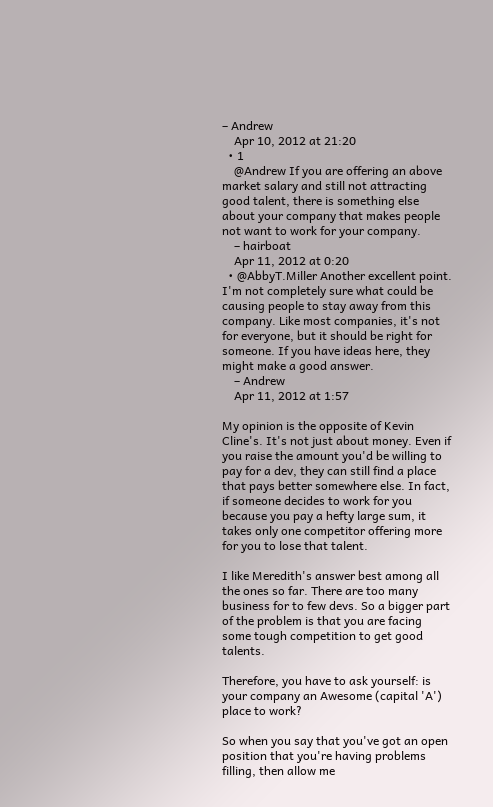– Andrew
    Apr 10, 2012 at 21:20
  • 1
    @Andrew If you are offering an above market salary and still not attracting good talent, there is something else about your company that makes people not want to work for your company.
    – hairboat
    Apr 11, 2012 at 0:20
  • @AbbyT.Miller Another excellent point. I'm not completely sure what could be causing people to stay away from this company. Like most companies, it's not for everyone, but it should be right for someone. If you have ideas here, they might make a good answer.
    – Andrew
    Apr 11, 2012 at 1:57

My opinion is the opposite of Kevin Cline's. It's not just about money. Even if you raise the amount you'd be willing to pay for a dev, they can still find a place that pays better somewhere else. In fact, if someone decides to work for you because you pay a hefty large sum, it takes only one competitor offering more for you to lose that talent.

I like Meredith's answer best among all the ones so far. There are too many business for to few devs. So a bigger part of the problem is that you are facing some tough competition to get good talents.

Therefore, you have to ask yourself: is your company an Awesome (capital 'A') place to work?

So when you say that you've got an open position that you're having problems filling, then allow me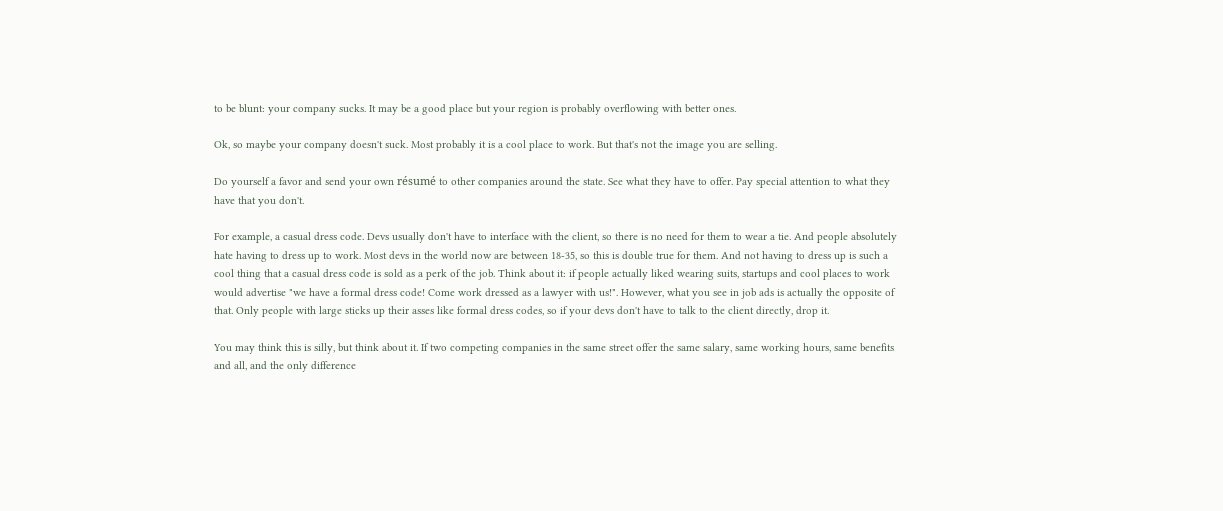to be blunt: your company sucks. It may be a good place but your region is probably overflowing with better ones.

Ok, so maybe your company doesn't suck. Most probably it is a cool place to work. But that's not the image you are selling.

Do yourself a favor and send your own résumé to other companies around the state. See what they have to offer. Pay special attention to what they have that you don't.

For example, a casual dress code. Devs usually don't have to interface with the client, so there is no need for them to wear a tie. And people absolutely hate having to dress up to work. Most devs in the world now are between 18-35, so this is double true for them. And not having to dress up is such a cool thing that a casual dress code is sold as a perk of the job. Think about it: if people actually liked wearing suits, startups and cool places to work would advertise "we have a formal dress code! Come work dressed as a lawyer with us!". However, what you see in job ads is actually the opposite of that. Only people with large sticks up their asses like formal dress codes, so if your devs don't have to talk to the client directly, drop it.

You may think this is silly, but think about it. If two competing companies in the same street offer the same salary, same working hours, same benefits and all, and the only difference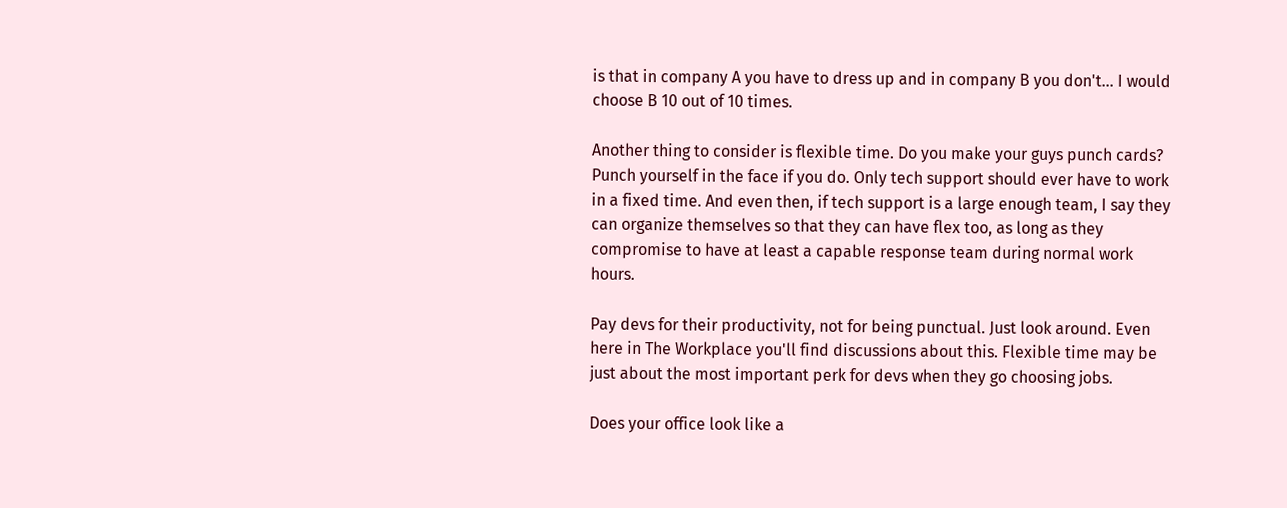is that in company A you have to dress up and in company B you don't... I would choose B 10 out of 10 times.

Another thing to consider is flexible time. Do you make your guys punch cards? Punch yourself in the face if you do. Only tech support should ever have to work in a fixed time. And even then, if tech support is a large enough team, I say they can organize themselves so that they can have flex too, as long as they compromise to have at least a capable response team during normal work hours.

Pay devs for their productivity, not for being punctual. Just look around. Even here in The Workplace you'll find discussions about this. Flexible time may be just about the most important perk for devs when they go choosing jobs.

Does your office look like a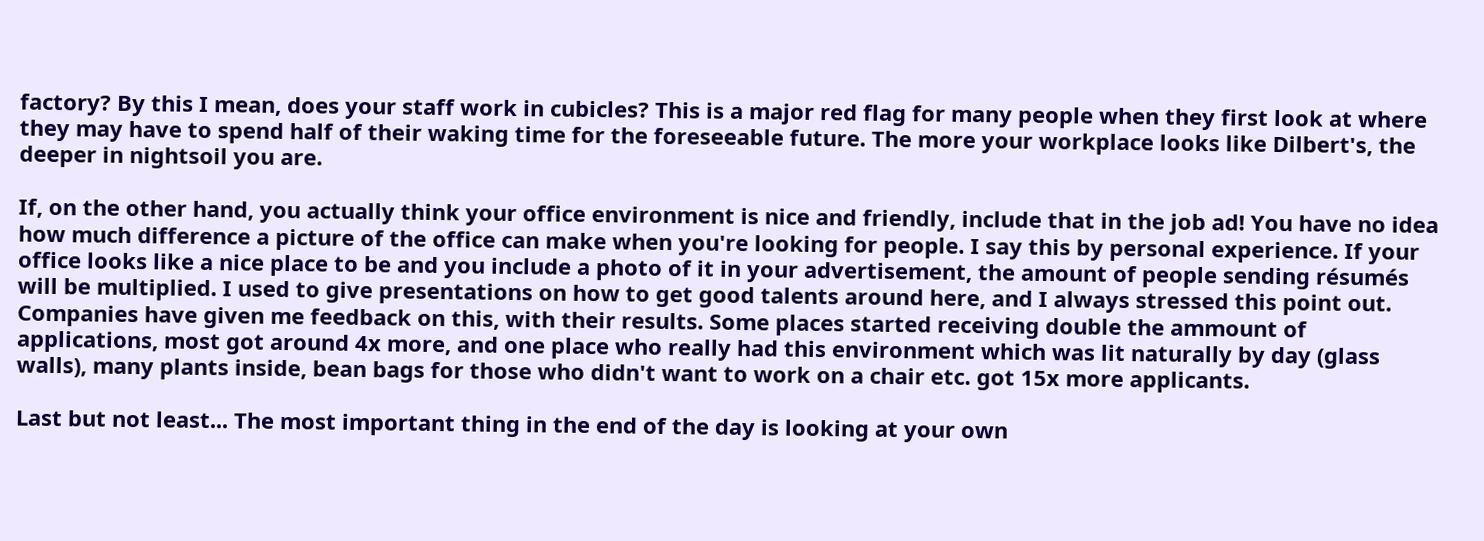factory? By this I mean, does your staff work in cubicles? This is a major red flag for many people when they first look at where they may have to spend half of their waking time for the foreseeable future. The more your workplace looks like Dilbert's, the deeper in nightsoil you are.

If, on the other hand, you actually think your office environment is nice and friendly, include that in the job ad! You have no idea how much difference a picture of the office can make when you're looking for people. I say this by personal experience. If your office looks like a nice place to be and you include a photo of it in your advertisement, the amount of people sending résumés will be multiplied. I used to give presentations on how to get good talents around here, and I always stressed this point out. Companies have given me feedback on this, with their results. Some places started receiving double the ammount of applications, most got around 4x more, and one place who really had this environment which was lit naturally by day (glass walls), many plants inside, bean bags for those who didn't want to work on a chair etc. got 15x more applicants.

Last but not least... The most important thing in the end of the day is looking at your own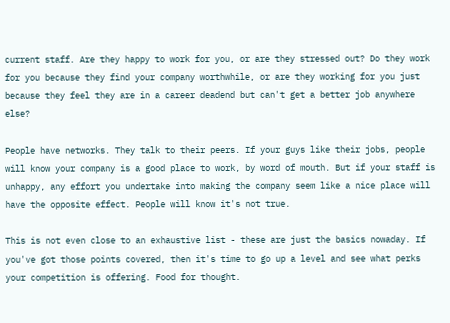current staff. Are they happy to work for you, or are they stressed out? Do they work for you because they find your company worthwhile, or are they working for you just because they feel they are in a career deadend but can't get a better job anywhere else?

People have networks. They talk to their peers. If your guys like their jobs, people will know your company is a good place to work, by word of mouth. But if your staff is unhappy, any effort you undertake into making the company seem like a nice place will have the opposite effect. People will know it's not true.

This is not even close to an exhaustive list - these are just the basics nowaday. If you've got those points covered, then it's time to go up a level and see what perks your competition is offering. Food for thought.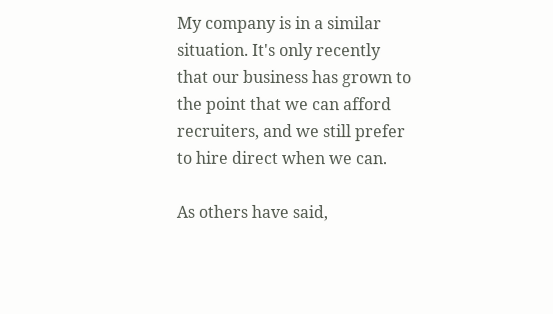My company is in a similar situation. It's only recently that our business has grown to the point that we can afford recruiters, and we still prefer to hire direct when we can.

As others have said,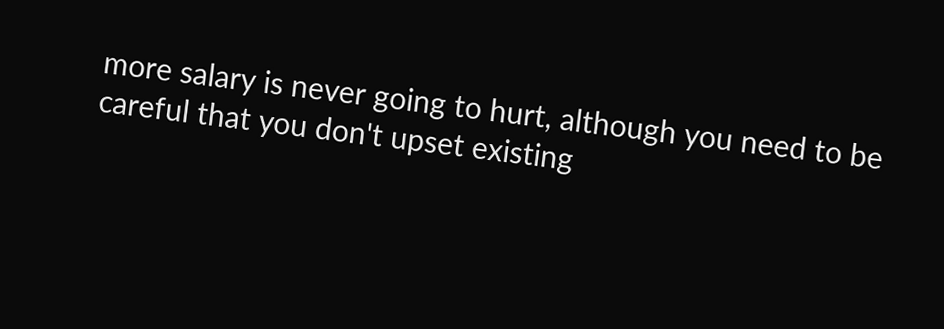more salary is never going to hurt, although you need to be careful that you don't upset existing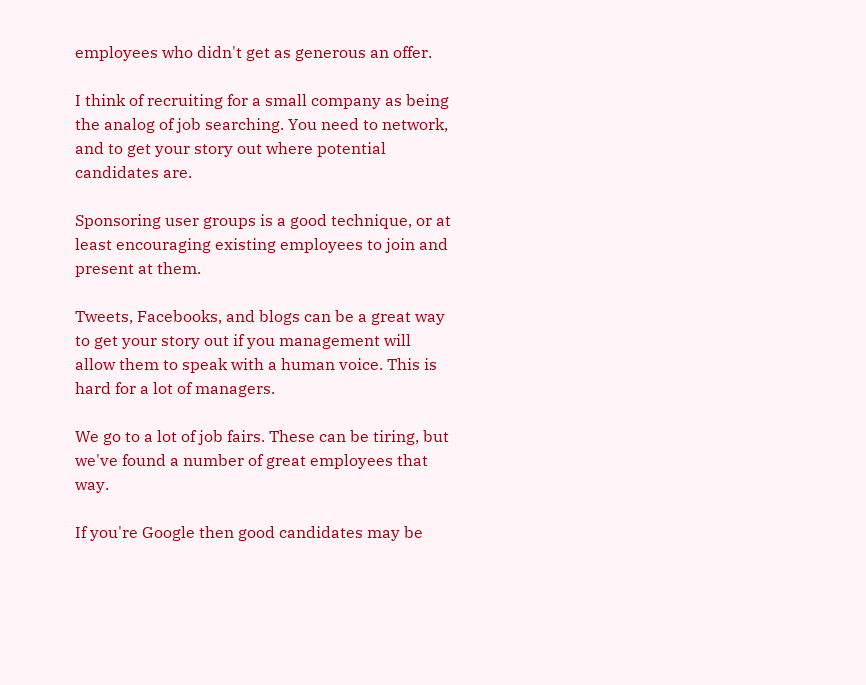employees who didn't get as generous an offer.

I think of recruiting for a small company as being the analog of job searching. You need to network, and to get your story out where potential candidates are.

Sponsoring user groups is a good technique, or at least encouraging existing employees to join and present at them.

Tweets, Facebooks, and blogs can be a great way to get your story out if you management will allow them to speak with a human voice. This is hard for a lot of managers.

We go to a lot of job fairs. These can be tiring, but we've found a number of great employees that way.

If you're Google then good candidates may be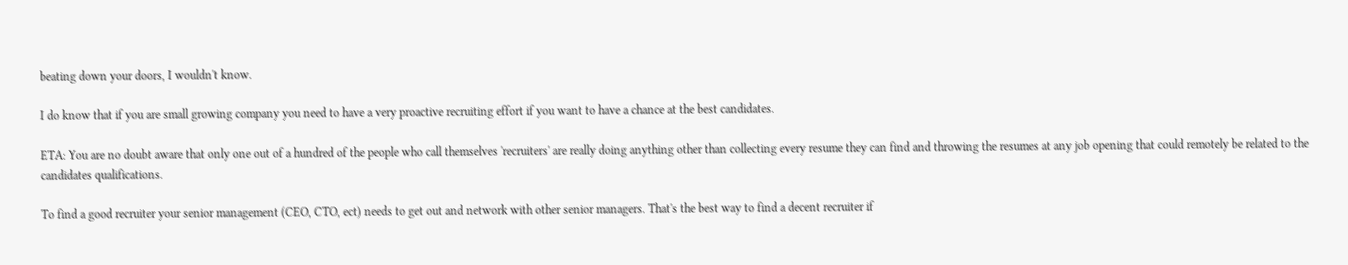beating down your doors, I wouldn't know.

I do know that if you are small growing company you need to have a very proactive recruiting effort if you want to have a chance at the best candidates.

ETA: You are no doubt aware that only one out of a hundred of the people who call themselves 'recruiters' are really doing anything other than collecting every resume they can find and throwing the resumes at any job opening that could remotely be related to the candidates qualifications.

To find a good recruiter your senior management (CEO, CTO, ect) needs to get out and network with other senior managers. That's the best way to find a decent recruiter if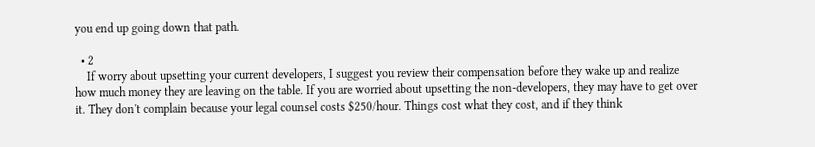you end up going down that path.

  • 2
    If worry about upsetting your current developers, I suggest you review their compensation before they wake up and realize how much money they are leaving on the table. If you are worried about upsetting the non-developers, they may have to get over it. They don't complain because your legal counsel costs $250/hour. Things cost what they cost, and if they think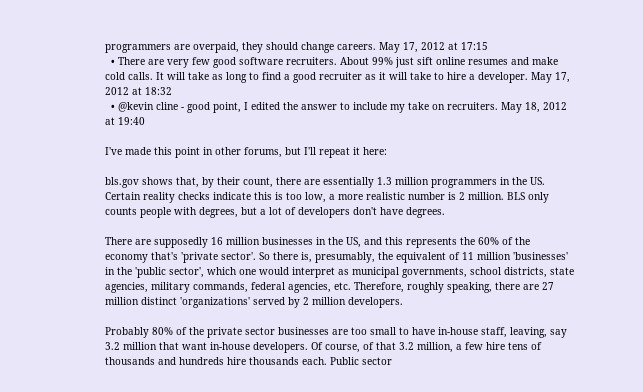programmers are overpaid, they should change careers. May 17, 2012 at 17:15
  • There are very few good software recruiters. About 99% just sift online resumes and make cold calls. It will take as long to find a good recruiter as it will take to hire a developer. May 17, 2012 at 18:32
  • @kevin cline - good point, I edited the answer to include my take on recruiters. May 18, 2012 at 19:40

I've made this point in other forums, but I'll repeat it here:

bls.gov shows that, by their count, there are essentially 1.3 million programmers in the US. Certain reality checks indicate this is too low, a more realistic number is 2 million. BLS only counts people with degrees, but a lot of developers don't have degrees.

There are supposedly 16 million businesses in the US, and this represents the 60% of the economy that's 'private sector'. So there is, presumably, the equivalent of 11 million 'businesses' in the 'public sector', which one would interpret as municipal governments, school districts, state agencies, military commands, federal agencies, etc. Therefore, roughly speaking, there are 27 million distinct 'organizations' served by 2 million developers.

Probably 80% of the private sector businesses are too small to have in-house staff, leaving, say 3.2 million that want in-house developers. Of course, of that 3.2 million, a few hire tens of thousands and hundreds hire thousands each. Public sector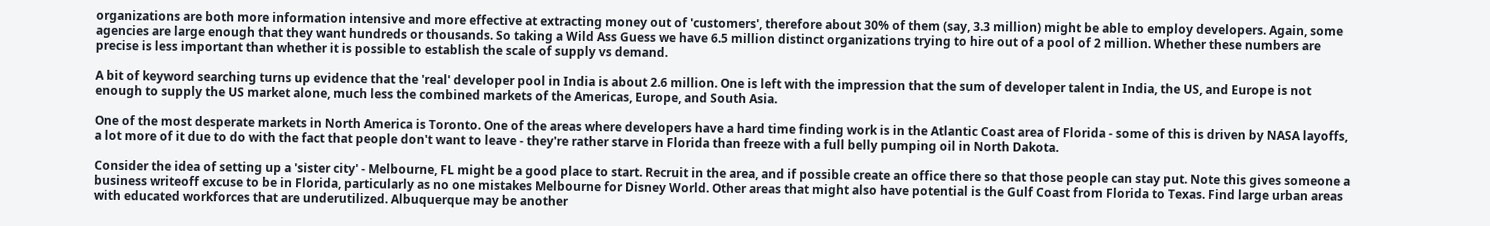organizations are both more information intensive and more effective at extracting money out of 'customers', therefore about 30% of them (say, 3.3 million) might be able to employ developers. Again, some agencies are large enough that they want hundreds or thousands. So taking a Wild Ass Guess we have 6.5 million distinct organizations trying to hire out of a pool of 2 million. Whether these numbers are precise is less important than whether it is possible to establish the scale of supply vs demand.

A bit of keyword searching turns up evidence that the 'real' developer pool in India is about 2.6 million. One is left with the impression that the sum of developer talent in India, the US, and Europe is not enough to supply the US market alone, much less the combined markets of the Americas, Europe, and South Asia.

One of the most desperate markets in North America is Toronto. One of the areas where developers have a hard time finding work is in the Atlantic Coast area of Florida - some of this is driven by NASA layoffs, a lot more of it due to do with the fact that people don't want to leave - they're rather starve in Florida than freeze with a full belly pumping oil in North Dakota.

Consider the idea of setting up a 'sister city' - Melbourne, FL might be a good place to start. Recruit in the area, and if possible create an office there so that those people can stay put. Note this gives someone a business writeoff excuse to be in Florida, particularly as no one mistakes Melbourne for Disney World. Other areas that might also have potential is the Gulf Coast from Florida to Texas. Find large urban areas with educated workforces that are underutilized. Albuquerque may be another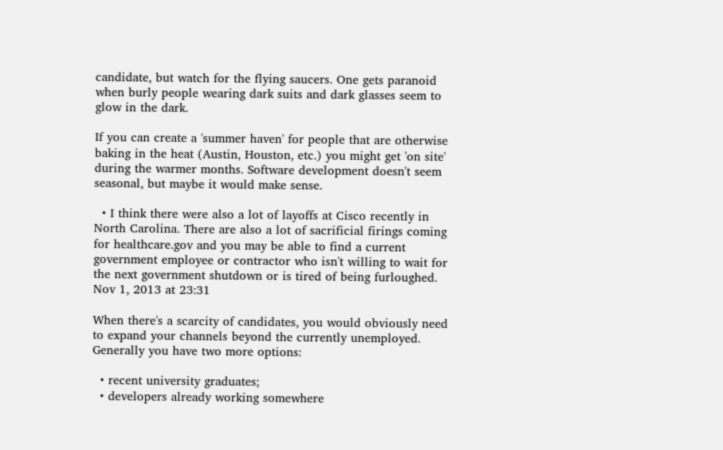candidate, but watch for the flying saucers. One gets paranoid when burly people wearing dark suits and dark glasses seem to glow in the dark.

If you can create a 'summer haven' for people that are otherwise baking in the heat (Austin, Houston, etc.) you might get 'on site' during the warmer months. Software development doesn't seem seasonal, but maybe it would make sense.

  • I think there were also a lot of layoffs at Cisco recently in North Carolina. There are also a lot of sacrificial firings coming for healthcare.gov and you may be able to find a current government employee or contractor who isn't willing to wait for the next government shutdown or is tired of being furloughed. Nov 1, 2013 at 23:31

When there's a scarcity of candidates, you would obviously need to expand your channels beyond the currently unemployed. Generally you have two more options:

  • recent university graduates;
  • developers already working somewhere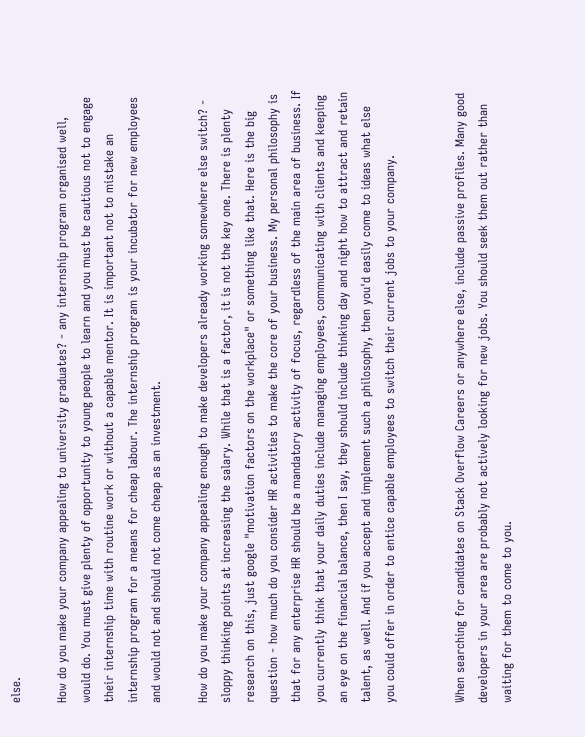else.

How do you make your company appealing to university graduates? - any internship program organised well, would do. You must give plenty of opportunity to young people to learn and you must be cautious not to engage their internship time with routine work or without a capable mentor. It is important not to mistake an internship program for a means for cheap labour. The internship program is your incubator for new employees and would not and should not come cheap as an investment.

How do you make your company appealing enough to make developers already working somewhere else switch? - sloppy thinking points at increasing the salary. While that is a factor, it is not the key one. There is plenty research on this, just google "motivation factors on the workplace" or something like that. Here is the big question - how much do you consider HR activities to make the core of your business. My personal philosophy is that for any enterprise HR should be a mandatory activity of focus, regardless of the main area of business. If you currently think that your daily duties include managing employees, communicating with clients and keeping an eye on the financial balance, then I say, they should include thinking day and night how to attract and retain talent, as well. And if you accept and implement such a philosophy, then you'd easily come to ideas what else you could offer in order to entice capable employees to switch their current jobs to your company.


When searching for candidates on Stack Overflow Careers or anywhere else, include passive profiles. Many good developers in your area are probably not actively looking for new jobs. You should seek them out rather than waiting for them to come to you.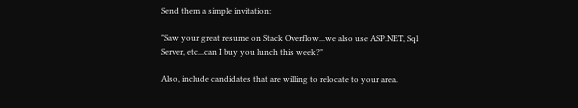Send them a simple invitation:

"Saw your great resume on Stack Overflow...we also use ASP.NET, Sql
Server, etc...can I buy you lunch this week?"

Also, include candidates that are willing to relocate to your area.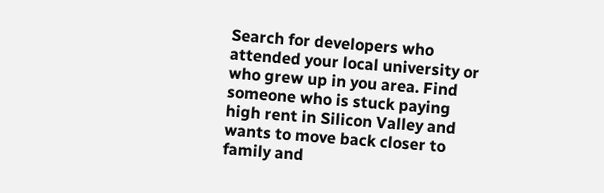Search for developers who attended your local university or who grew up in you area. Find someone who is stuck paying high rent in Silicon Valley and wants to move back closer to family and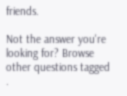friends.

Not the answer you're looking for? Browse other questions tagged .